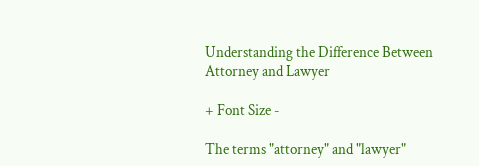Understanding the Difference Between Attorney and Lawyer

+ Font Size -

The terms "attorney" and "lawyer"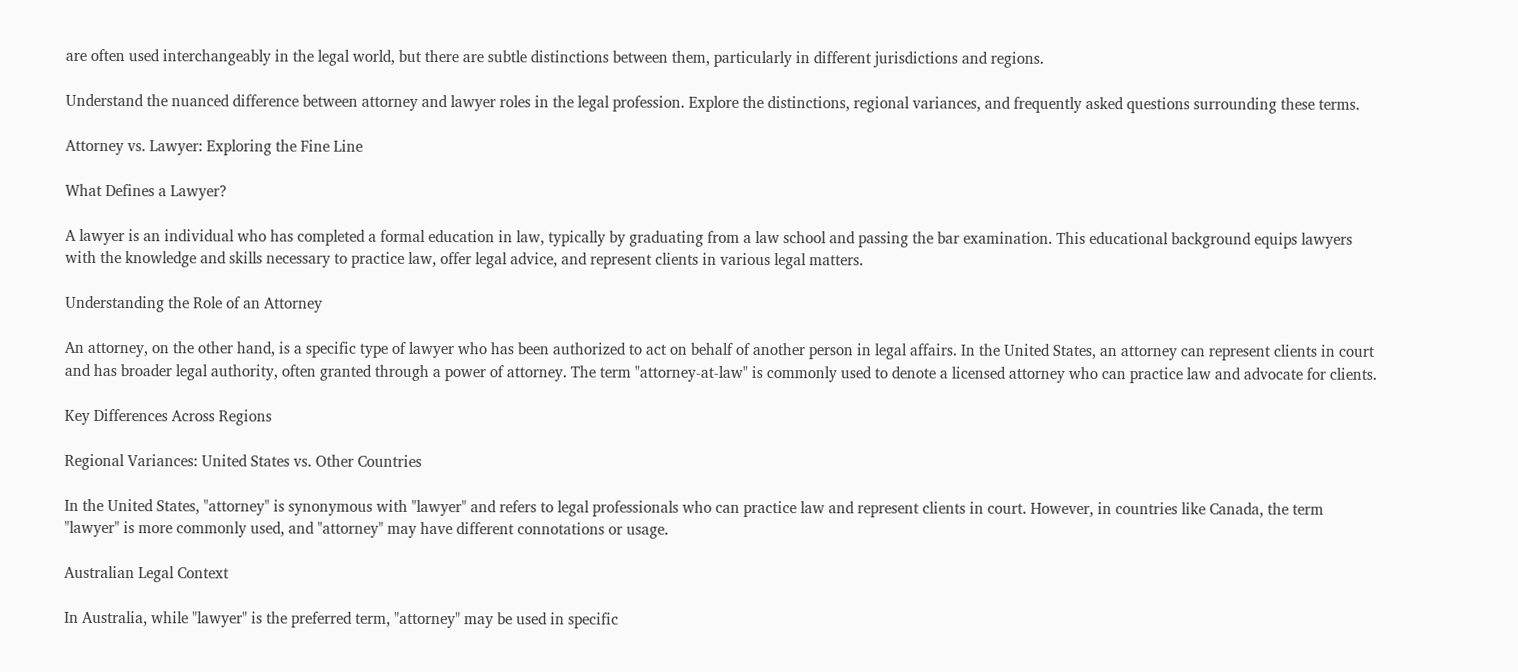are often used interchangeably in the legal world, but there are subtle distinctions between them, particularly in different jurisdictions and regions.

Understand the nuanced difference between attorney and lawyer roles in the legal profession. Explore the distinctions, regional variances, and frequently asked questions surrounding these terms.

Attorney vs. Lawyer: Exploring the Fine Line

What Defines a Lawyer?

A lawyer is an individual who has completed a formal education in law, typically by graduating from a law school and passing the bar examination. This educational background equips lawyers with the knowledge and skills necessary to practice law, offer legal advice, and represent clients in various legal matters.

Understanding the Role of an Attorney

An attorney, on the other hand, is a specific type of lawyer who has been authorized to act on behalf of another person in legal affairs. In the United States, an attorney can represent clients in court and has broader legal authority, often granted through a power of attorney. The term "attorney-at-law" is commonly used to denote a licensed attorney who can practice law and advocate for clients.

Key Differences Across Regions

Regional Variances: United States vs. Other Countries

In the United States, "attorney" is synonymous with "lawyer" and refers to legal professionals who can practice law and represent clients in court. However, in countries like Canada, the term "lawyer" is more commonly used, and "attorney" may have different connotations or usage.

Australian Legal Context

In Australia, while "lawyer" is the preferred term, "attorney" may be used in specific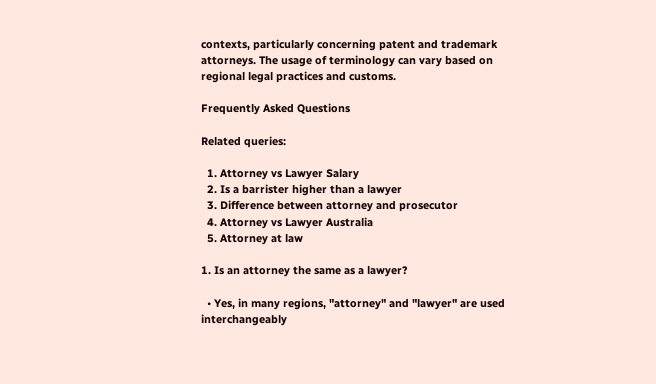contexts, particularly concerning patent and trademark attorneys. The usage of terminology can vary based on regional legal practices and customs.

Frequently Asked Questions

Related queries:

  1. Attorney vs Lawyer Salary
  2. Is a barrister higher than a lawyer
  3. Difference between attorney and prosecutor
  4. Attorney vs Lawyer Australia
  5. Attorney at law

1. Is an attorney the same as a lawyer?

  • Yes, in many regions, "attorney" and "lawyer" are used interchangeably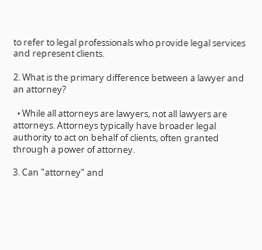to refer to legal professionals who provide legal services and represent clients.

2. What is the primary difference between a lawyer and an attorney?

  • While all attorneys are lawyers, not all lawyers are attorneys. Attorneys typically have broader legal authority to act on behalf of clients, often granted through a power of attorney.

3. Can "attorney" and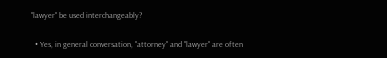"lawyer" be used interchangeably?

  • Yes, in general conversation, "attorney" and "lawyer" are often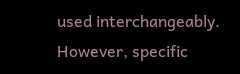used interchangeably. However, specific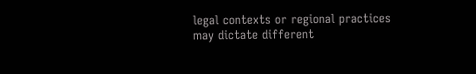legal contexts or regional practices may dictate different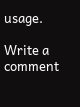usage.

Write a comment